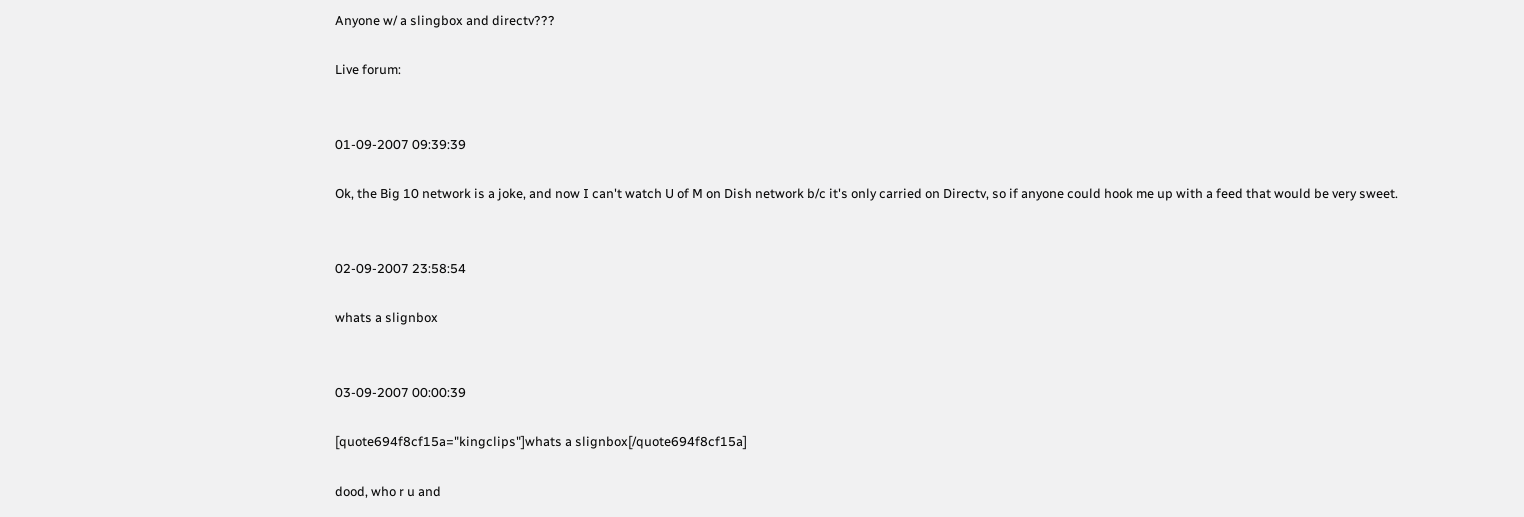Anyone w/ a slingbox and directv???

Live forum:


01-09-2007 09:39:39

Ok, the Big 10 network is a joke, and now I can't watch U of M on Dish network b/c it's only carried on Directv, so if anyone could hook me up with a feed that would be very sweet.


02-09-2007 23:58:54

whats a slignbox


03-09-2007 00:00:39

[quote694f8cf15a="kingclips"]whats a slignbox[/quote694f8cf15a]

dood, who r u and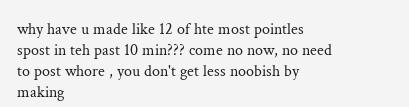why have u made like 12 of hte most pointles spost in teh past 10 min??? come no now, no need to post whore , you don't get less noobish by making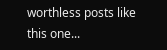worthless posts like this one...